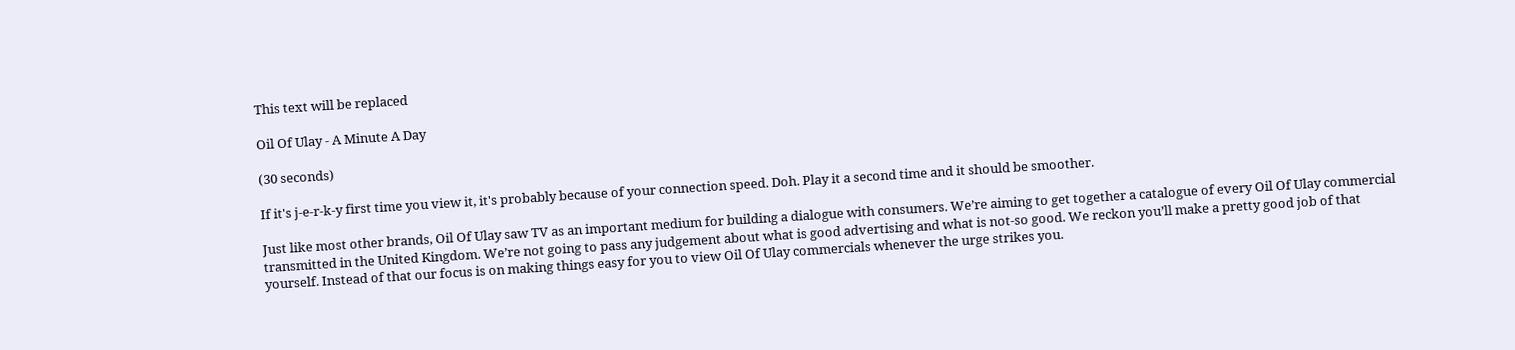This text will be replaced

Oil Of Ulay - A Minute A Day

(30 seconds)

If it's j-e-r-k-y first time you view it, it's probably because of your connection speed. Doh. Play it a second time and it should be smoother.

Just like most other brands, Oil Of Ulay saw TV as an important medium for building a dialogue with consumers. We’re aiming to get together a catalogue of every Oil Of Ulay commercial transmitted in the United Kingdom. We’re not going to pass any judgement about what is good advertising and what is not-so good. We reckon you’ll make a pretty good job of that yourself. Instead of that our focus is on making things easy for you to view Oil Of Ulay commercials whenever the urge strikes you.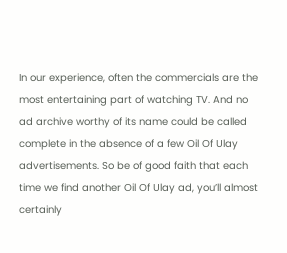In our experience, often the commercials are the most entertaining part of watching TV. And no ad archive worthy of its name could be called complete in the absence of a few Oil Of Ulay advertisements. So be of good faith that each time we find another Oil Of Ulay ad, you’ll almost certainly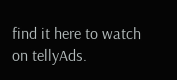find it here to watch on tellyAds.